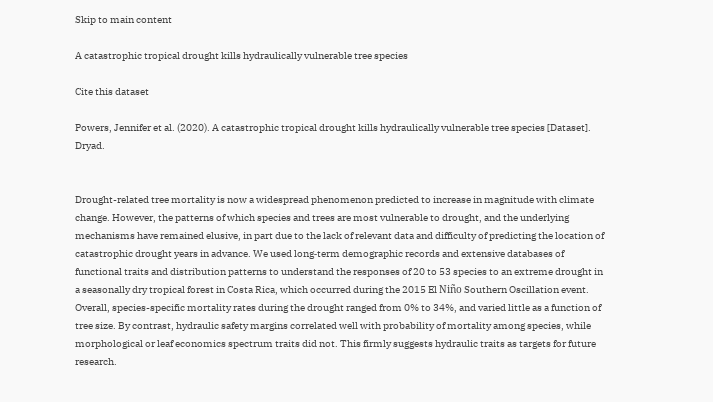Skip to main content

A catastrophic tropical drought kills hydraulically vulnerable tree species

Cite this dataset

Powers, Jennifer et al. (2020). A catastrophic tropical drought kills hydraulically vulnerable tree species [Dataset]. Dryad.


Drought-related tree mortality is now a widespread phenomenon predicted to increase in magnitude with climate change. However, the patterns of which species and trees are most vulnerable to drought, and the underlying mechanisms have remained elusive, in part due to the lack of relevant data and difficulty of predicting the location of catastrophic drought years in advance. We used long‐term demographic records and extensive databases of functional traits and distribution patterns to understand the responses of 20 to 53 species to an extreme drought in a seasonally dry tropical forest in Costa Rica, which occurred during the 2015 El Niño Southern Oscillation event. Overall, species-specific mortality rates during the drought ranged from 0% to 34%, and varied little as a function of tree size. By contrast, hydraulic safety margins correlated well with probability of mortality among species, while morphological or leaf economics spectrum traits did not. This firmly suggests hydraulic traits as targets for future research.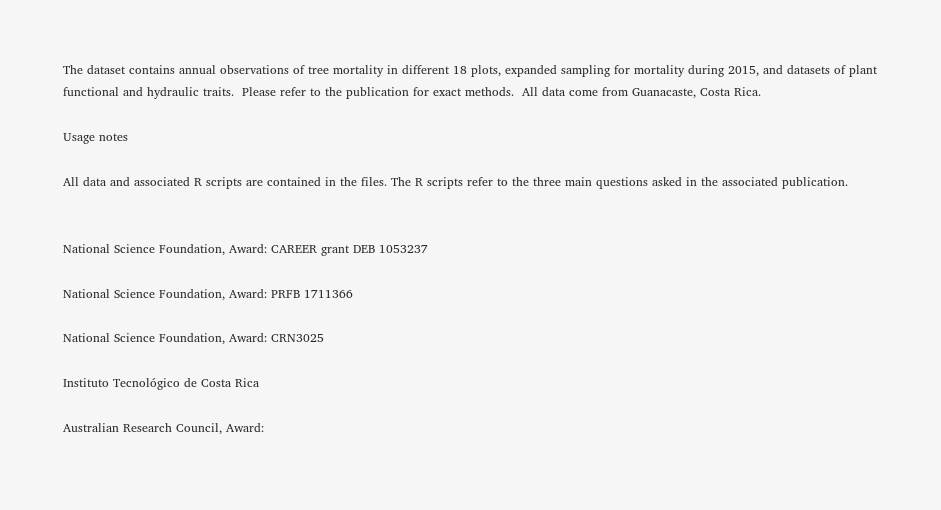The dataset contains annual observations of tree mortality in different 18 plots, expanded sampling for mortality during 2015, and datasets of plant functional and hydraulic traits.  Please refer to the publication for exact methods.  All data come from Guanacaste, Costa Rica.

Usage notes

All data and associated R scripts are contained in the files. The R scripts refer to the three main questions asked in the associated publication.


National Science Foundation, Award: CAREER grant DEB 1053237

National Science Foundation, Award: PRFB 1711366

National Science Foundation, Award: CRN3025

Instituto Tecnológico de Costa Rica

Australian Research Council, Award: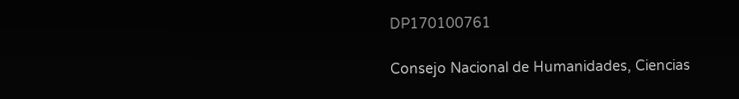DP170100761

Consejo Nacional de Humanidades, Ciencias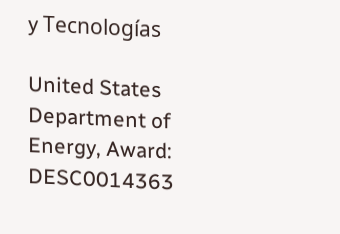y Tecnologías

United States Department of Energy, Award: DESC0014363